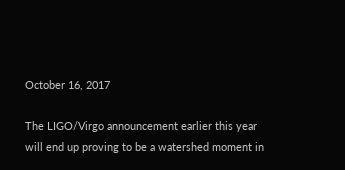October 16, 2017

The LIGO/Virgo announcement earlier this year will end up proving to be a watershed moment in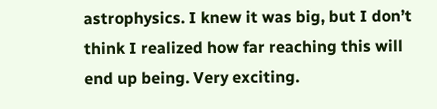astrophysics. I knew it was big, but I don’t think I realized how far reaching this will end up being. Very exciting.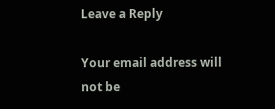Leave a Reply

Your email address will not be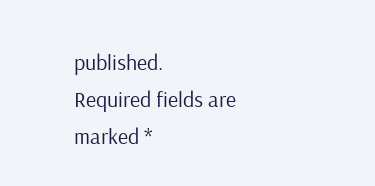published. Required fields are marked *